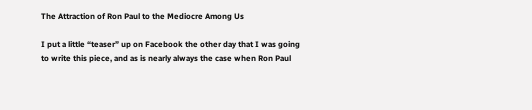The Attraction of Ron Paul to the Mediocre Among Us

I put a little “teaser” up on Facebook the other day that I was going to write this piece, and as is nearly always the case when Ron Paul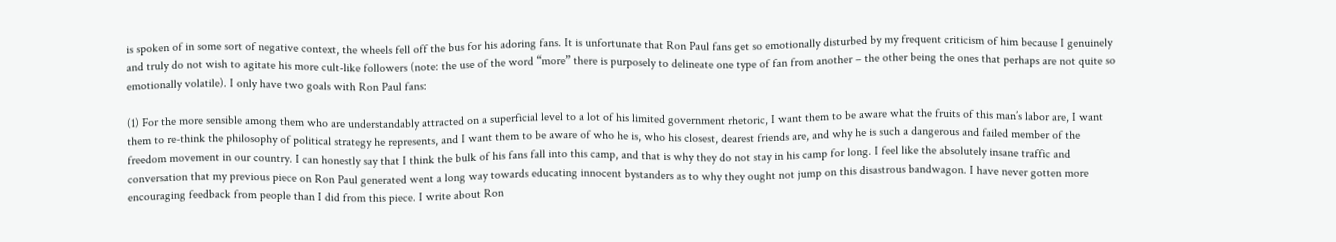is spoken of in some sort of negative context, the wheels fell off the bus for his adoring fans. It is unfortunate that Ron Paul fans get so emotionally disturbed by my frequent criticism of him because I genuinely and truly do not wish to agitate his more cult-like followers (note: the use of the word “more” there is purposely to delineate one type of fan from another – the other being the ones that perhaps are not quite so emotionally volatile). I only have two goals with Ron Paul fans:

(1) For the more sensible among them who are understandably attracted on a superficial level to a lot of his limited government rhetoric, I want them to be aware what the fruits of this man’s labor are, I want them to re-think the philosophy of political strategy he represents, and I want them to be aware of who he is, who his closest, dearest friends are, and why he is such a dangerous and failed member of the freedom movement in our country. I can honestly say that I think the bulk of his fans fall into this camp, and that is why they do not stay in his camp for long. I feel like the absolutely insane traffic and conversation that my previous piece on Ron Paul generated went a long way towards educating innocent bystanders as to why they ought not jump on this disastrous bandwagon. I have never gotten more encouraging feedback from people than I did from this piece. I write about Ron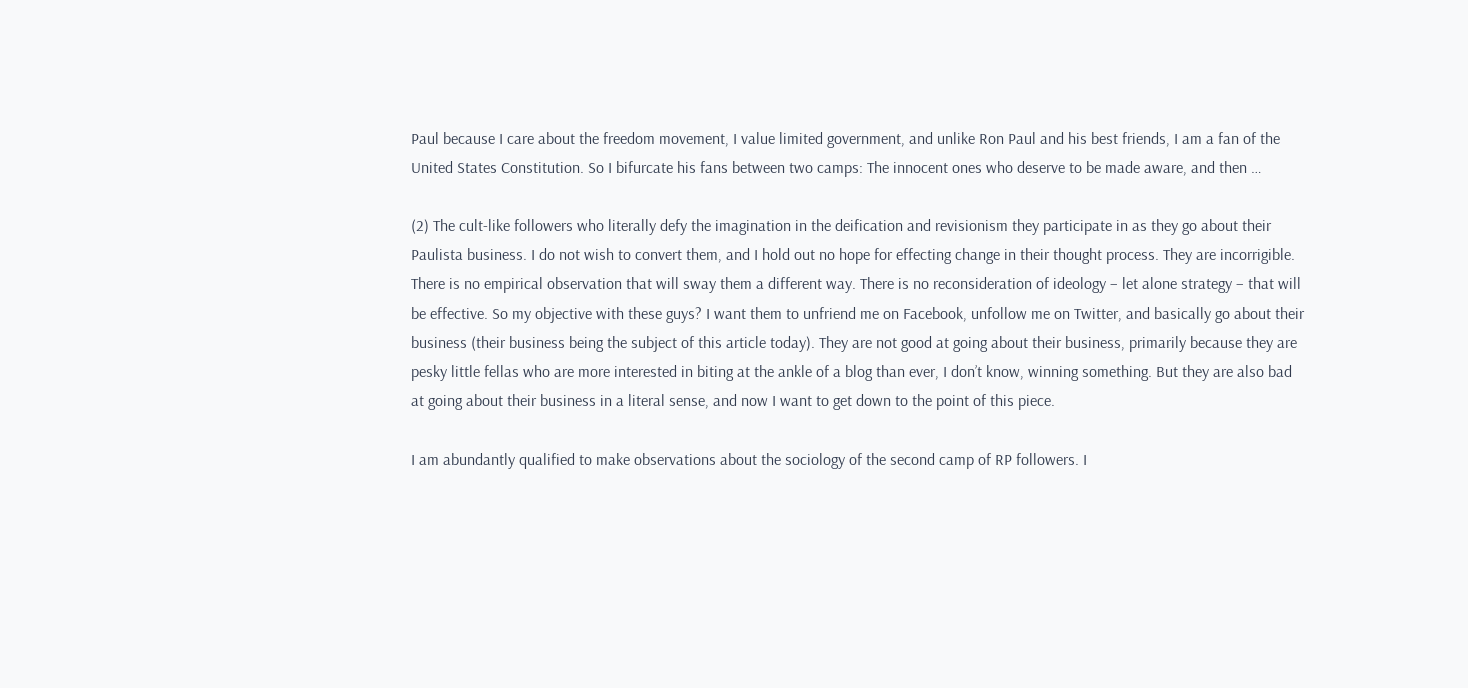Paul because I care about the freedom movement, I value limited government, and unlike Ron Paul and his best friends, I am a fan of the United States Constitution. So I bifurcate his fans between two camps: The innocent ones who deserve to be made aware, and then …

(2) The cult-like followers who literally defy the imagination in the deification and revisionism they participate in as they go about their Paulista business. I do not wish to convert them, and I hold out no hope for effecting change in their thought process. They are incorrigible. There is no empirical observation that will sway them a different way. There is no reconsideration of ideology – let alone strategy – that will be effective. So my objective with these guys? I want them to unfriend me on Facebook, unfollow me on Twitter, and basically go about their business (their business being the subject of this article today). They are not good at going about their business, primarily because they are pesky little fellas who are more interested in biting at the ankle of a blog than ever, I don’t know, winning something. But they are also bad at going about their business in a literal sense, and now I want to get down to the point of this piece.

I am abundantly qualified to make observations about the sociology of the second camp of RP followers. I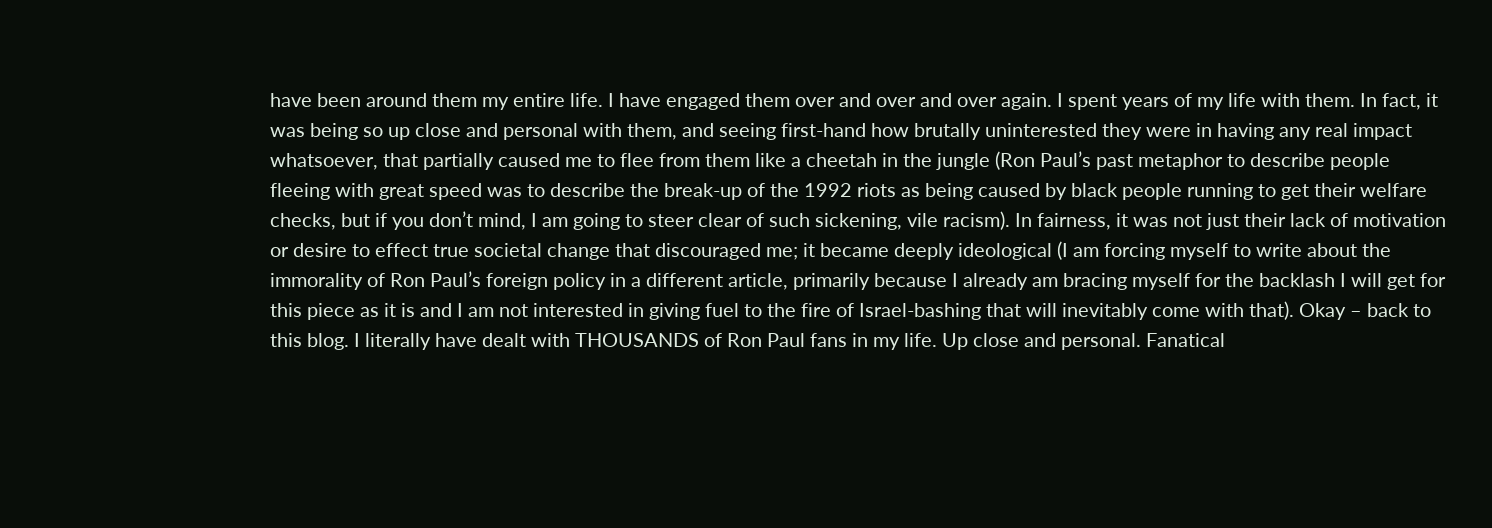have been around them my entire life. I have engaged them over and over and over again. I spent years of my life with them. In fact, it was being so up close and personal with them, and seeing first-hand how brutally uninterested they were in having any real impact whatsoever, that partially caused me to flee from them like a cheetah in the jungle (Ron Paul’s past metaphor to describe people fleeing with great speed was to describe the break-up of the 1992 riots as being caused by black people running to get their welfare checks, but if you don’t mind, I am going to steer clear of such sickening, vile racism). In fairness, it was not just their lack of motivation or desire to effect true societal change that discouraged me; it became deeply ideological (I am forcing myself to write about the immorality of Ron Paul’s foreign policy in a different article, primarily because I already am bracing myself for the backlash I will get for this piece as it is and I am not interested in giving fuel to the fire of Israel-bashing that will inevitably come with that). Okay – back to this blog. I literally have dealt with THOUSANDS of Ron Paul fans in my life. Up close and personal. Fanatical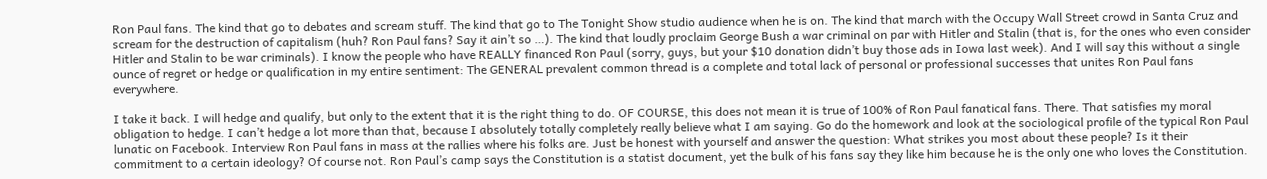Ron Paul fans. The kind that go to debates and scream stuff. The kind that go to The Tonight Show studio audience when he is on. The kind that march with the Occupy Wall Street crowd in Santa Cruz and scream for the destruction of capitalism (huh? Ron Paul fans? Say it ain’t so …). The kind that loudly proclaim George Bush a war criminal on par with Hitler and Stalin (that is, for the ones who even consider Hitler and Stalin to be war criminals). I know the people who have REALLY financed Ron Paul (sorry, guys, but your $10 donation didn’t buy those ads in Iowa last week). And I will say this without a single ounce of regret or hedge or qualification in my entire sentiment: The GENERAL prevalent common thread is a complete and total lack of personal or professional successes that unites Ron Paul fans everywhere.

I take it back. I will hedge and qualify, but only to the extent that it is the right thing to do. OF COURSE, this does not mean it is true of 100% of Ron Paul fanatical fans. There. That satisfies my moral obligation to hedge. I can’t hedge a lot more than that, because I absolutely totally completely really believe what I am saying. Go do the homework and look at the sociological profile of the typical Ron Paul lunatic on Facebook. Interview Ron Paul fans in mass at the rallies where his folks are. Just be honest with yourself and answer the question: What strikes you most about these people? Is it their commitment to a certain ideology? Of course not. Ron Paul’s camp says the Constitution is a statist document, yet the bulk of his fans say they like him because he is the only one who loves the Constitution.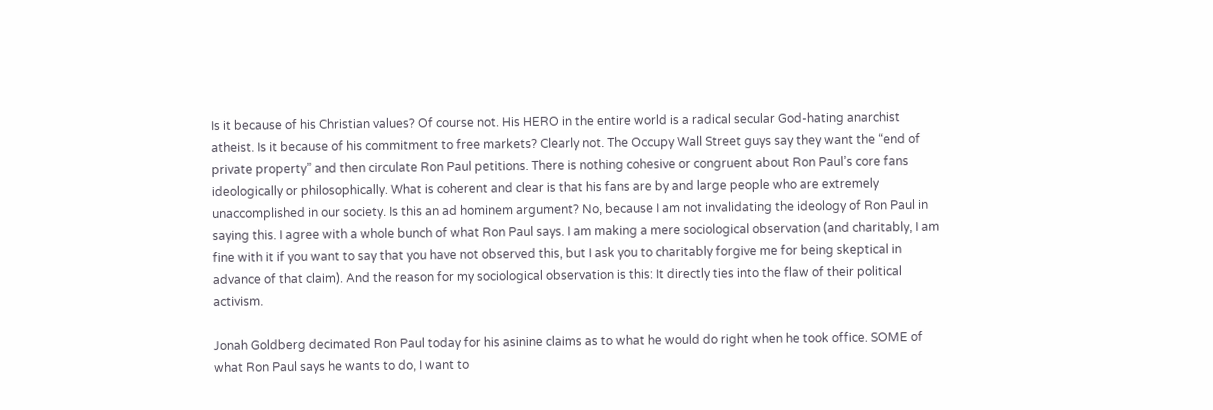Is it because of his Christian values? Of course not. His HERO in the entire world is a radical secular God-hating anarchist atheist. Is it because of his commitment to free markets? Clearly not. The Occupy Wall Street guys say they want the “end of private property” and then circulate Ron Paul petitions. There is nothing cohesive or congruent about Ron Paul’s core fans ideologically or philosophically. What is coherent and clear is that his fans are by and large people who are extremely unaccomplished in our society. Is this an ad hominem argument? No, because I am not invalidating the ideology of Ron Paul in saying this. I agree with a whole bunch of what Ron Paul says. I am making a mere sociological observation (and charitably, I am fine with it if you want to say that you have not observed this, but I ask you to charitably forgive me for being skeptical in advance of that claim). And the reason for my sociological observation is this: It directly ties into the flaw of their political activism.

Jonah Goldberg decimated Ron Paul today for his asinine claims as to what he would do right when he took office. SOME of what Ron Paul says he wants to do, I want to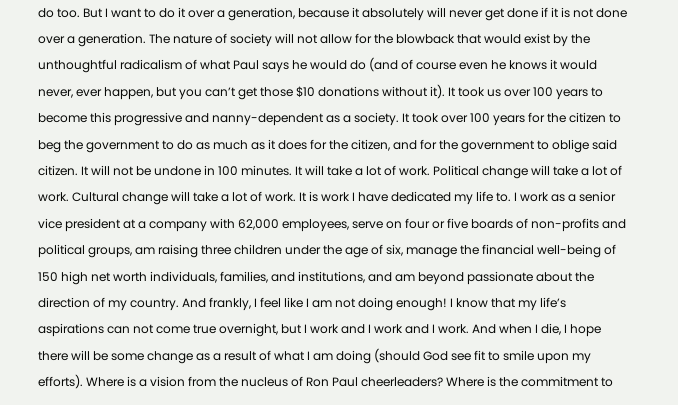do too. But I want to do it over a generation, because it absolutely will never get done if it is not done over a generation. The nature of society will not allow for the blowback that would exist by the unthoughtful radicalism of what Paul says he would do (and of course even he knows it would never, ever happen, but you can’t get those $10 donations without it). It took us over 100 years to become this progressive and nanny-dependent as a society. It took over 100 years for the citizen to beg the government to do as much as it does for the citizen, and for the government to oblige said citizen. It will not be undone in 100 minutes. It will take a lot of work. Political change will take a lot of work. Cultural change will take a lot of work. It is work I have dedicated my life to. I work as a senior vice president at a company with 62,000 employees, serve on four or five boards of non-profits and political groups, am raising three children under the age of six, manage the financial well-being of 150 high net worth individuals, families, and institutions, and am beyond passionate about the direction of my country. And frankly, I feel like I am not doing enough! I know that my life’s aspirations can not come true overnight, but I work and I work and I work. And when I die, I hope there will be some change as a result of what I am doing (should God see fit to smile upon my efforts). Where is a vision from the nucleus of Ron Paul cheerleaders? Where is the commitment to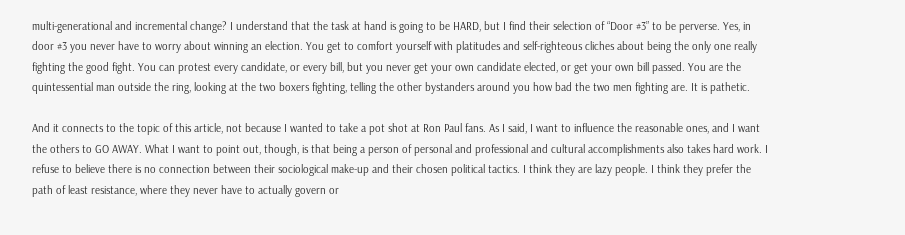multi-generational and incremental change? I understand that the task at hand is going to be HARD, but I find their selection of “Door #3” to be perverse. Yes, in door #3 you never have to worry about winning an election. You get to comfort yourself with platitudes and self-righteous cliches about being the only one really fighting the good fight. You can protest every candidate, or every bill, but you never get your own candidate elected, or get your own bill passed. You are the quintessential man outside the ring, looking at the two boxers fighting, telling the other bystanders around you how bad the two men fighting are. It is pathetic.

And it connects to the topic of this article, not because I wanted to take a pot shot at Ron Paul fans. As I said, I want to influence the reasonable ones, and I want the others to GO AWAY. What I want to point out, though, is that being a person of personal and professional and cultural accomplishments also takes hard work. I refuse to believe there is no connection between their sociological make-up and their chosen political tactics. I think they are lazy people. I think they prefer the path of least resistance, where they never have to actually govern or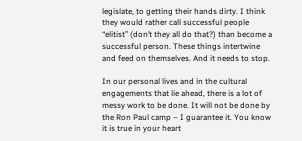legislate, to getting their hands dirty. I think they would rather call successful people “elitist” (don’t they all do that?) than become a successful person. These things intertwine and feed on themselves. And it needs to stop.

In our personal lives and in the cultural engagements that lie ahead, there is a lot of messy work to be done. It will not be done by the Ron Paul camp – I guarantee it. You know it is true in your heart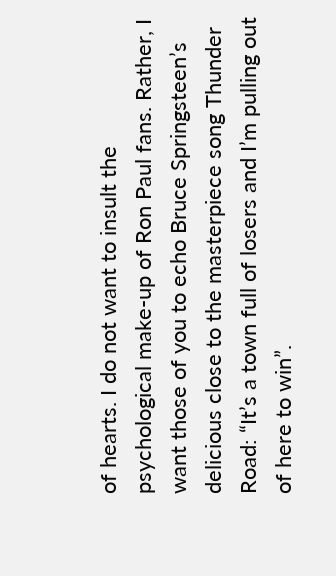of hearts. I do not want to insult the psychological make-up of Ron Paul fans. Rather, I want those of you to echo Bruce Springsteen’s delicious close to the masterpiece song Thunder Road: “It’s a town full of losers and I’m pulling out of here to win”.